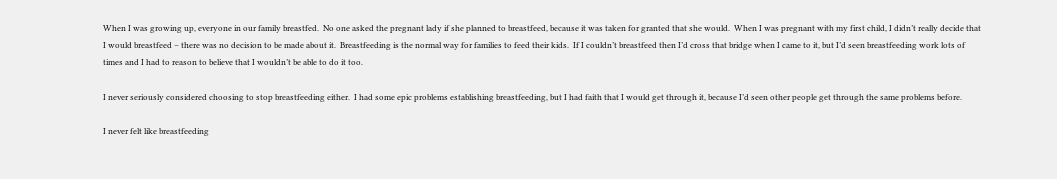When I was growing up, everyone in our family breastfed.  No one asked the pregnant lady if she planned to breastfeed, because it was taken for granted that she would.  When I was pregnant with my first child, I didn’t really decide that I would breastfeed – there was no decision to be made about it.  Breastfeeding is the normal way for families to feed their kids.  If I couldn’t breastfeed then I’d cross that bridge when I came to it, but I’d seen breastfeeding work lots of times and I had to reason to believe that I wouldn’t be able to do it too.

I never seriously considered choosing to stop breastfeeding either.  I had some epic problems establishing breastfeeding, but I had faith that I would get through it, because I’d seen other people get through the same problems before.

I never felt like breastfeeding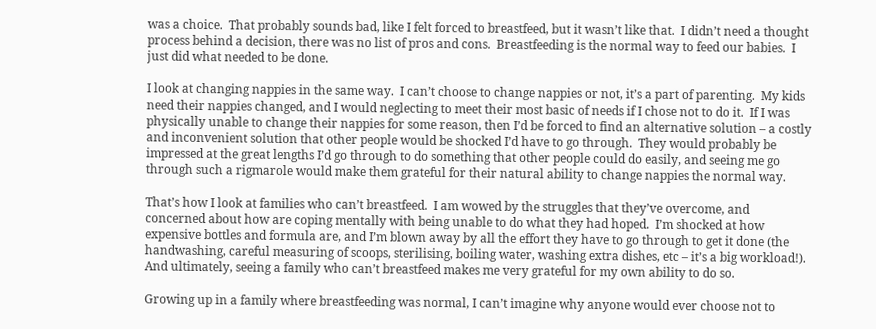was a choice.  That probably sounds bad, like I felt forced to breastfeed, but it wasn’t like that.  I didn’t need a thought process behind a decision, there was no list of pros and cons.  Breastfeeding is the normal way to feed our babies.  I just did what needed to be done.

I look at changing nappies in the same way.  I can’t choose to change nappies or not, it’s a part of parenting.  My kids need their nappies changed, and I would neglecting to meet their most basic of needs if I chose not to do it.  If I was physically unable to change their nappies for some reason, then I’d be forced to find an alternative solution – a costly and inconvenient solution that other people would be shocked I’d have to go through.  They would probably be impressed at the great lengths I’d go through to do something that other people could do easily, and seeing me go through such a rigmarole would make them grateful for their natural ability to change nappies the normal way.

That’s how I look at families who can’t breastfeed.  I am wowed by the struggles that they’ve overcome, and concerned about how are coping mentally with being unable to do what they had hoped.  I’m shocked at how expensive bottles and formula are, and I’m blown away by all the effort they have to go through to get it done (the handwashing, careful measuring of scoops, sterilising, boiling water, washing extra dishes, etc – it’s a big workload!).  And ultimately, seeing a family who can’t breastfeed makes me very grateful for my own ability to do so.

Growing up in a family where breastfeeding was normal, I can’t imagine why anyone would ever choose not to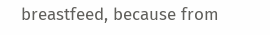breastfeed, because from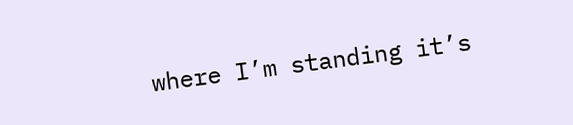where I’m standing it’s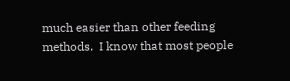much easier than other feeding methods.  I know that most people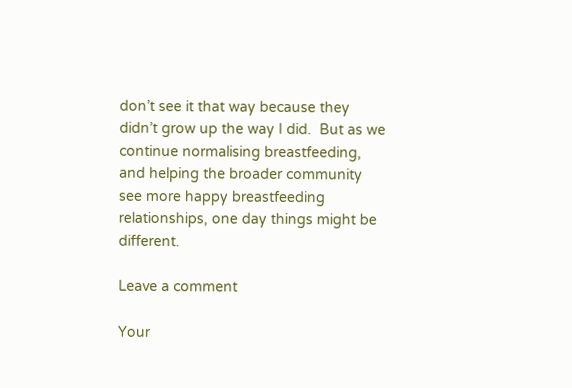don’t see it that way because they didn’t grow up the way I did.  But as we continue normalising breastfeeding, and helping the broader community see more happy breastfeeding relationships, one day things might be different.

Leave a comment

Your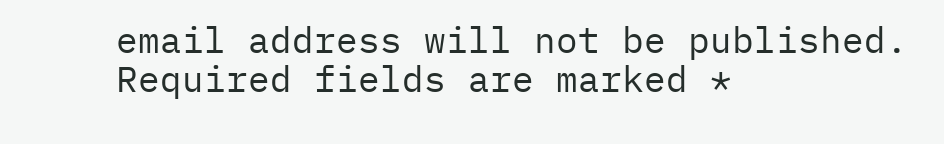email address will not be published. Required fields are marked *